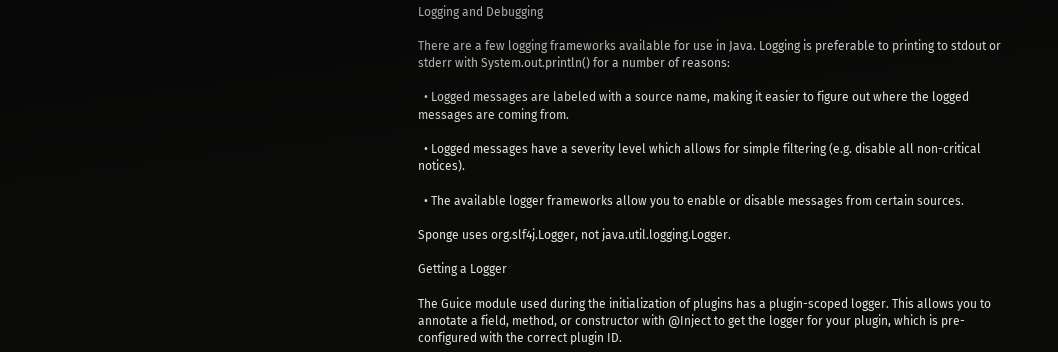Logging and Debugging

There are a few logging frameworks available for use in Java. Logging is preferable to printing to stdout or stderr with System.out.println() for a number of reasons:

  • Logged messages are labeled with a source name, making it easier to figure out where the logged messages are coming from.

  • Logged messages have a severity level which allows for simple filtering (e.g. disable all non-critical notices).

  • The available logger frameworks allow you to enable or disable messages from certain sources.

Sponge uses org.slf4j.Logger, not java.util.logging.Logger.

Getting a Logger

The Guice module used during the initialization of plugins has a plugin-scoped logger. This allows you to annotate a field, method, or constructor with @Inject to get the logger for your plugin, which is pre-configured with the correct plugin ID.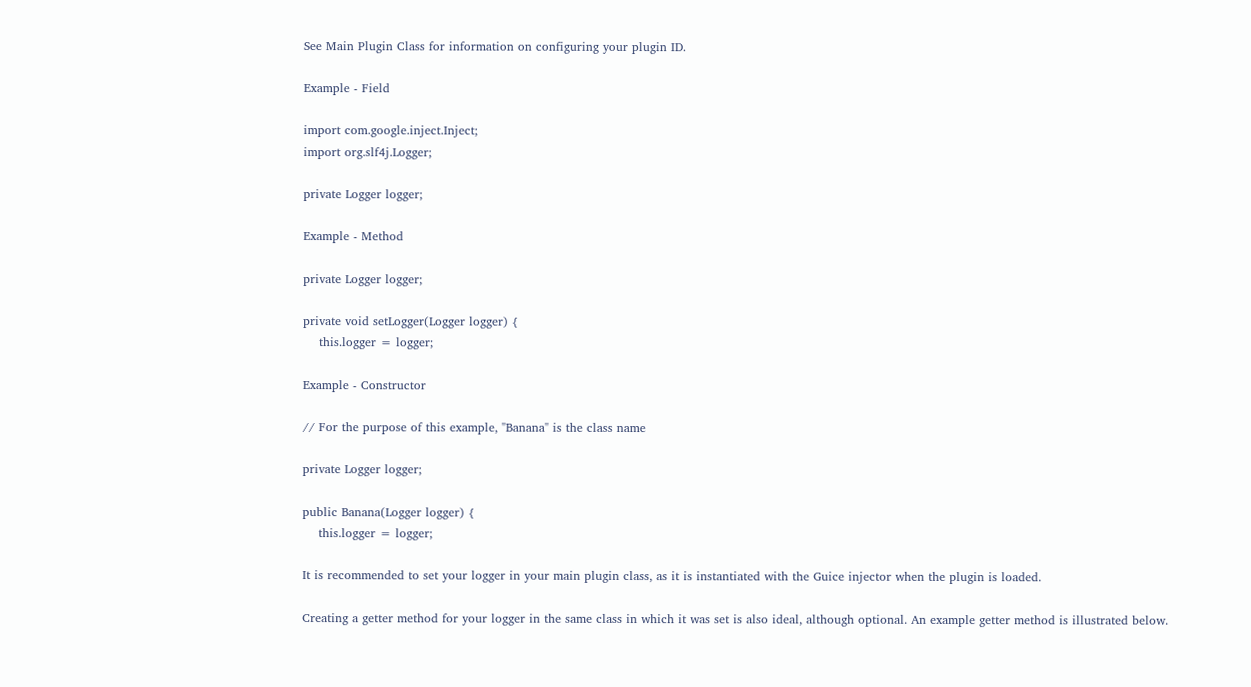See Main Plugin Class for information on configuring your plugin ID.

Example - Field

import com.google.inject.Inject;
import org.slf4j.Logger;

private Logger logger;

Example - Method

private Logger logger;

private void setLogger(Logger logger) {
    this.logger = logger;

Example - Constructor

// For the purpose of this example, "Banana" is the class name

private Logger logger;

public Banana(Logger logger) {
    this.logger = logger;

It is recommended to set your logger in your main plugin class, as it is instantiated with the Guice injector when the plugin is loaded.

Creating a getter method for your logger in the same class in which it was set is also ideal, although optional. An example getter method is illustrated below.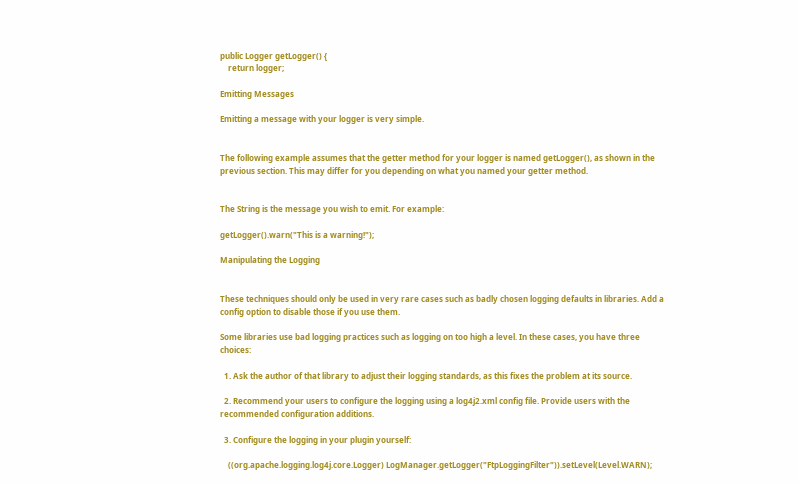public Logger getLogger() {
    return logger;

Emitting Messages

Emitting a message with your logger is very simple.


The following example assumes that the getter method for your logger is named getLogger(), as shown in the previous section. This may differ for you depending on what you named your getter method.


The String is the message you wish to emit. For example:

getLogger().warn("This is a warning!");

Manipulating the Logging


These techniques should only be used in very rare cases such as badly chosen logging defaults in libraries. Add a config option to disable those if you use them.

Some libraries use bad logging practices such as logging on too high a level. In these cases, you have three choices:

  1. Ask the author of that library to adjust their logging standards, as this fixes the problem at its source.

  2. Recommend your users to configure the logging using a log4j2.xml config file. Provide users with the recommended configuration additions.

  3. Configure the logging in your plugin yourself:

    ((org.apache.logging.log4j.core.Logger) LogManager.getLogger("FtpLoggingFilter")).setLevel(Level.WARN);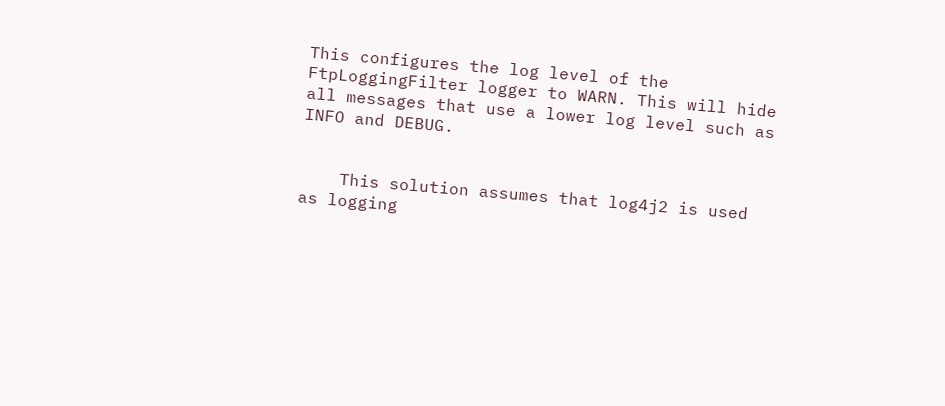This configures the log level of the FtpLoggingFilter logger to WARN. This will hide all messages that use a lower log level such as INFO and DEBUG.


    This solution assumes that log4j2 is used as logging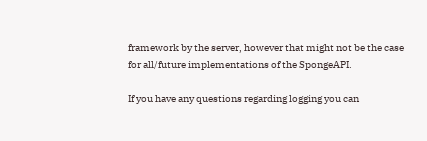framework by the server, however that might not be the case for all/future implementations of the SpongeAPI.

If you have any questions regarding logging you can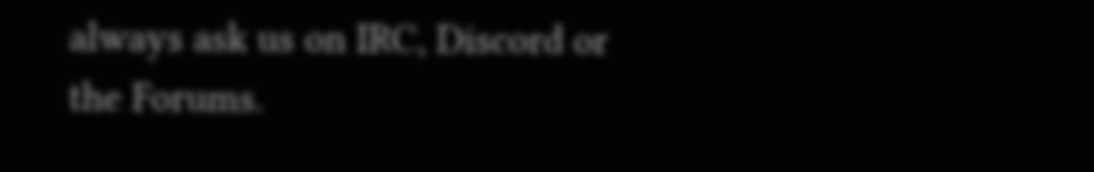always ask us on IRC, Discord or the Forums.